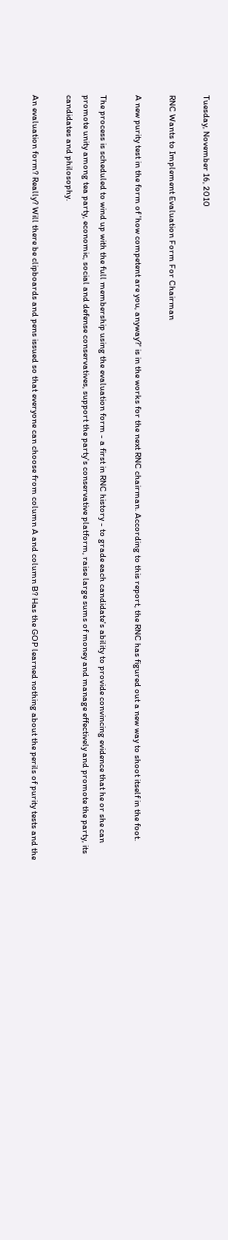Tuesday, November 16, 2010

RNC Wants to Implement Evaluation Form For Chairman

A new purity test in the form of 'how competent are you, anyway?' is in the works for the next RNC chairman. According to this report, the RNC has figured out a new way to shoot itself in the foot.

The process is scheduled to wind up with the full membership using the evaluation form - a first in RNC history - to grade each candidate's ability to provide convincing evidence that he or she can promote unity among tea party, economic, social and defense conservatives, support the party's conservative platform, raise large sums of money and manage effectively and promote the party, its candidates and philosophy.

An evaluation form? Really? Will there be clipboards and pens issued so that everyone can choose from column A and column B? Has the GOP learned nothing about the perils of purity tests and the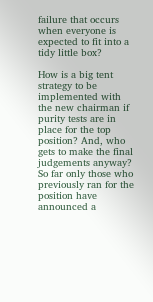failure that occurs when everyone is expected to fit into a tidy little box?

How is a big tent strategy to be implemented with the new chairman if purity tests are in place for the top position? And, who gets to make the final judgements anyway? So far only those who previously ran for the position have announced a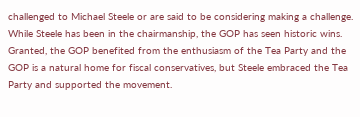challenged to Michael Steele or are said to be considering making a challenge. While Steele has been in the chairmanship, the GOP has seen historic wins. Granted, the GOP benefited from the enthusiasm of the Tea Party and the GOP is a natural home for fiscal conservatives, but Steele embraced the Tea Party and supported the movement.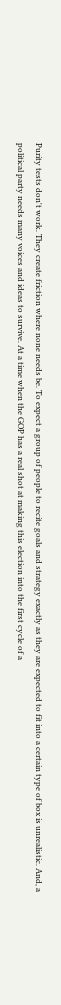Purity tests don't work. They create friction where none needs be. To expect a group of people to recite goals and strategy exactly as they are expected to fit into a certain type of box is unrealistic. And, a political party needs many voices and ideas to survive. At a time when the GOP has a real shot at making this election into the first cycle of a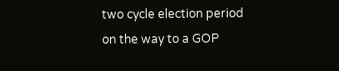two cycle election period on the way to a GOP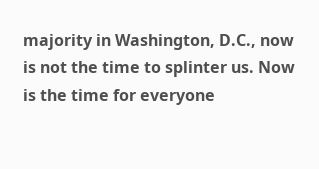majority in Washington, D.C., now is not the time to splinter us. Now is the time for everyone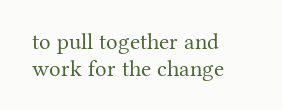to pull together and work for the change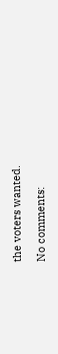the voters wanted.

No comments: